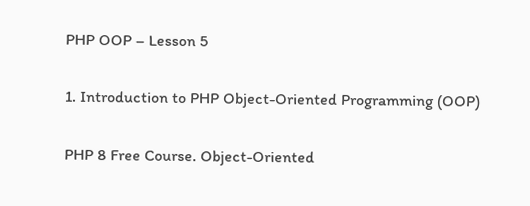PHP OOP – Lesson 5

1. Introduction to PHP Object-Oriented Programming (OOP)

PHP 8 Free Course. Object-Oriented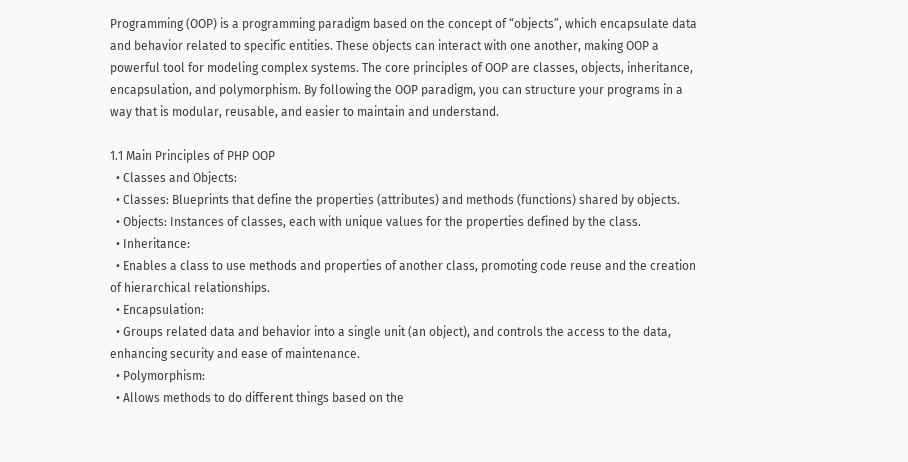Programming (OOP) is a programming paradigm based on the concept of “objects”, which encapsulate data and behavior related to specific entities. These objects can interact with one another, making OOP a powerful tool for modeling complex systems. The core principles of OOP are classes, objects, inheritance, encapsulation, and polymorphism. By following the OOP paradigm, you can structure your programs in a way that is modular, reusable, and easier to maintain and understand.

1.1 Main Principles of PHP OOP
  • Classes and Objects:
  • Classes: Blueprints that define the properties (attributes) and methods (functions) shared by objects.
  • Objects: Instances of classes, each with unique values for the properties defined by the class.
  • Inheritance:
  • Enables a class to use methods and properties of another class, promoting code reuse and the creation of hierarchical relationships.
  • Encapsulation:
  • Groups related data and behavior into a single unit (an object), and controls the access to the data, enhancing security and ease of maintenance.
  • Polymorphism:
  • Allows methods to do different things based on the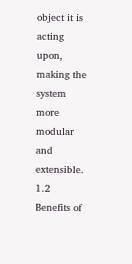object it is acting upon, making the system more modular and extensible.
1.2 Benefits of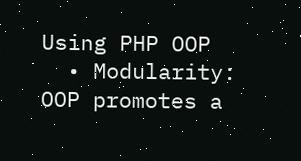Using PHP OOP
  • Modularity: OOP promotes a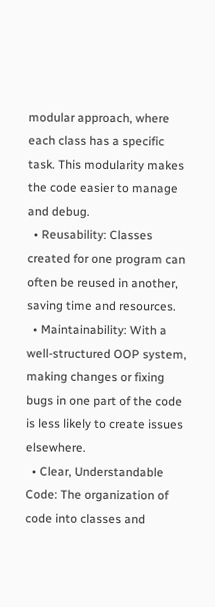modular approach, where each class has a specific task. This modularity makes the code easier to manage and debug.
  • Reusability: Classes created for one program can often be reused in another, saving time and resources.
  • Maintainability: With a well-structured OOP system, making changes or fixing bugs in one part of the code is less likely to create issues elsewhere.
  • Clear, Understandable Code: The organization of code into classes and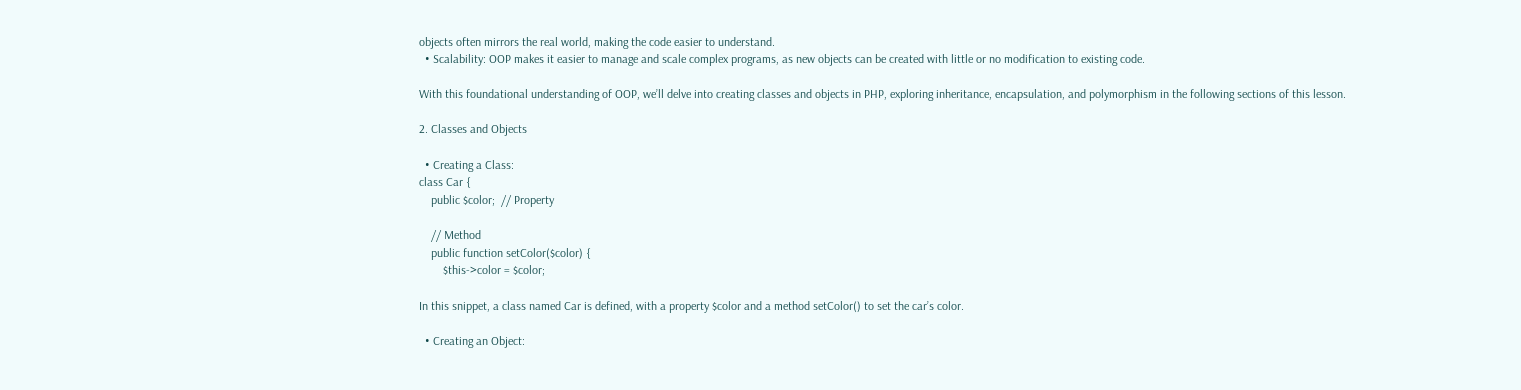objects often mirrors the real world, making the code easier to understand.
  • Scalability: OOP makes it easier to manage and scale complex programs, as new objects can be created with little or no modification to existing code.

With this foundational understanding of OOP, we’ll delve into creating classes and objects in PHP, exploring inheritance, encapsulation, and polymorphism in the following sections of this lesson.

2. Classes and Objects

  • Creating a Class:
class Car {
    public $color;  // Property

    // Method
    public function setColor($color) {
        $this->color = $color;

In this snippet, a class named Car is defined, with a property $color and a method setColor() to set the car’s color.

  • Creating an Object: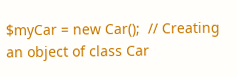$myCar = new Car();  // Creating an object of class Car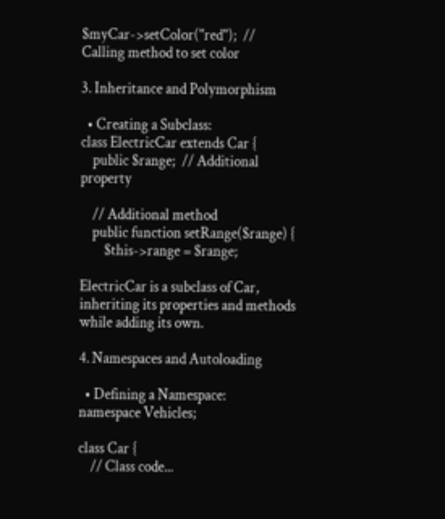$myCar->setColor("red");  // Calling method to set color

3. Inheritance and Polymorphism

  • Creating a Subclass:
class ElectricCar extends Car {
    public $range;  // Additional property

    // Additional method
    public function setRange($range) {
        $this->range = $range;

ElectricCar is a subclass of Car, inheriting its properties and methods while adding its own.

4. Namespaces and Autoloading

  • Defining a Namespace:
namespace Vehicles;

class Car {
    // Class code...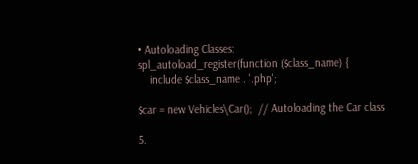• Autoloading Classes:
spl_autoload_register(function ($class_name) {
    include $class_name . '.php';

$car = new Vehicles\Car();  // Autoloading the Car class

5.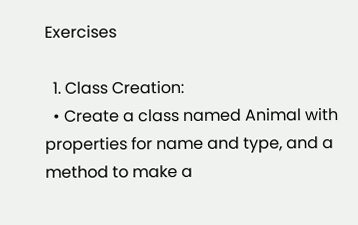Exercises

  1. Class Creation:
  • Create a class named Animal with properties for name and type, and a method to make a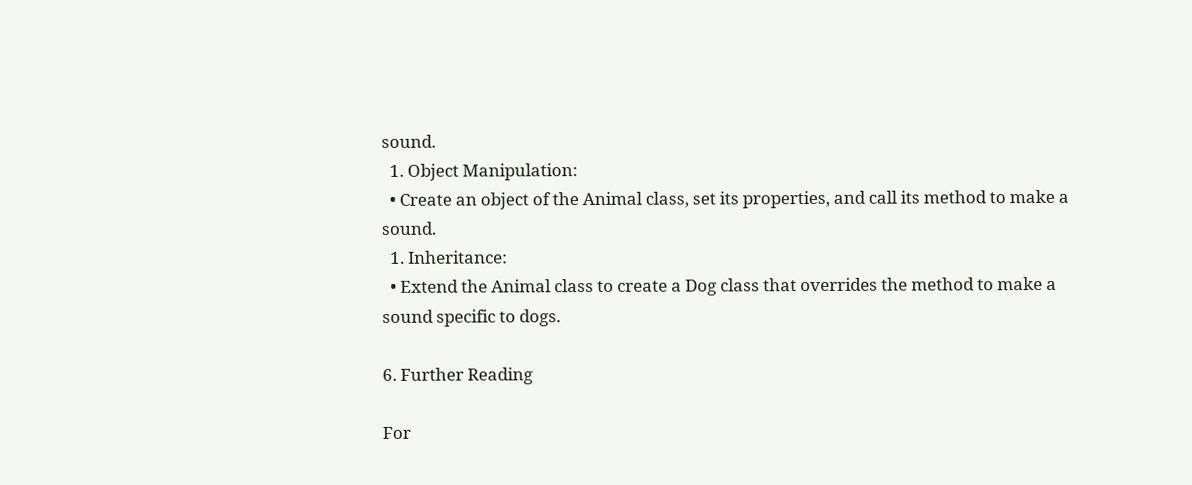sound.
  1. Object Manipulation:
  • Create an object of the Animal class, set its properties, and call its method to make a sound.
  1. Inheritance:
  • Extend the Animal class to create a Dog class that overrides the method to make a sound specific to dogs.

6. Further Reading

For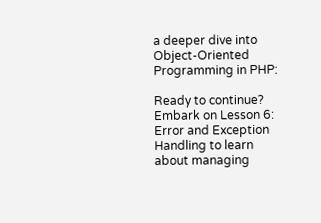a deeper dive into Object-Oriented Programming in PHP:

Ready to continue? Embark on Lesson 6: Error and Exception Handling to learn about managing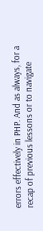errors effectively in PHP. And as always, for a recap of previous lessons or to navigate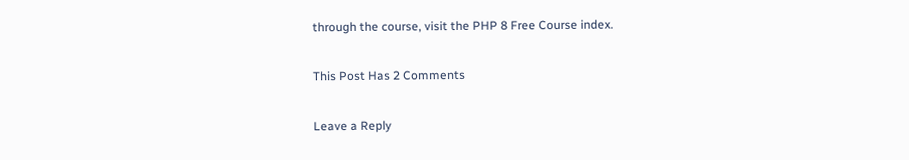through the course, visit the PHP 8 Free Course index.

This Post Has 2 Comments

Leave a Reply